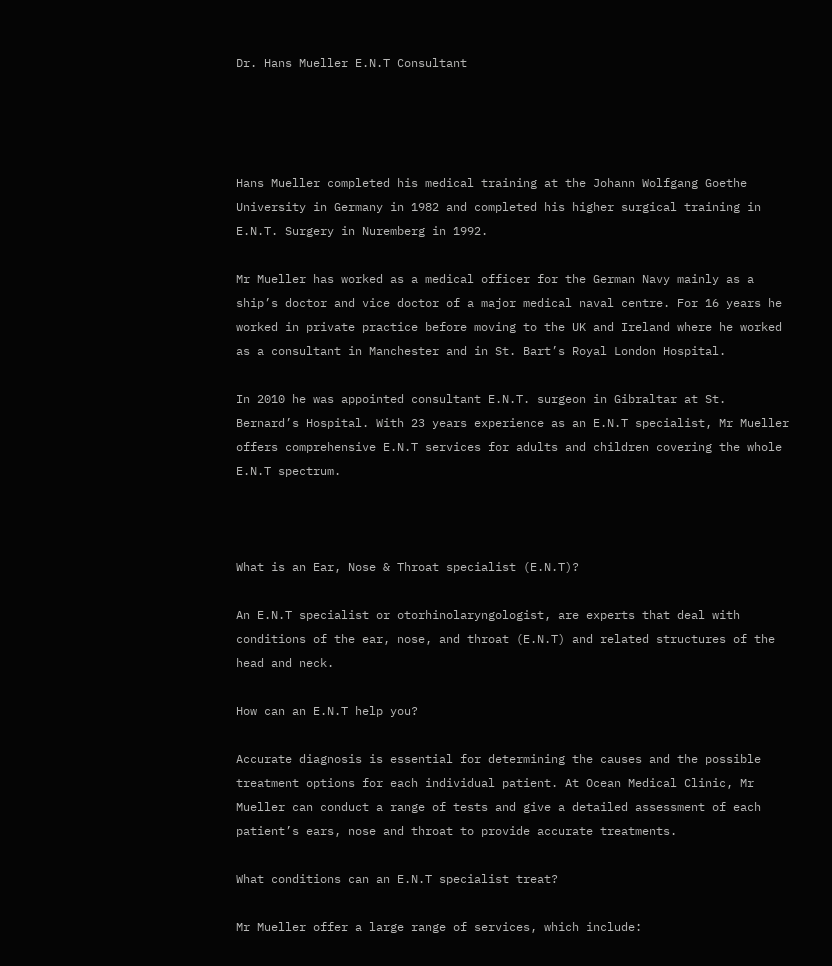Dr. Hans Mueller E.N.T Consultant




Hans Mueller completed his medical training at the Johann Wolfgang Goethe University in Germany in 1982 and completed his higher surgical training in E.N.T. Surgery in Nuremberg in 1992.

Mr Mueller has worked as a medical officer for the German Navy mainly as a ship’s doctor and vice doctor of a major medical naval centre. For 16 years he worked in private practice before moving to the UK and Ireland where he worked as a consultant in Manchester and in St. Bart’s Royal London Hospital.

In 2010 he was appointed consultant E.N.T. surgeon in Gibraltar at St. Bernard’s Hospital. With 23 years experience as an E.N.T specialist, Mr Mueller offers comprehensive E.N.T services for adults and children covering the whole E.N.T spectrum.



What is an Ear, Nose & Throat specialist (E.N.T)?

An E.N.T specialist or otorhinolaryngologist, are experts that deal with conditions of the ear, nose, and throat (E.N.T) and related structures of the head and neck.

How can an E.N.T help you?

Accurate diagnosis is essential for determining the causes and the possible treatment options for each individual patient. At Ocean Medical Clinic, Mr Mueller can conduct a range of tests and give a detailed assessment of each patient’s ears, nose and throat to provide accurate treatments.

What conditions can an E.N.T specialist treat?

Mr Mueller offer a large range of services, which include: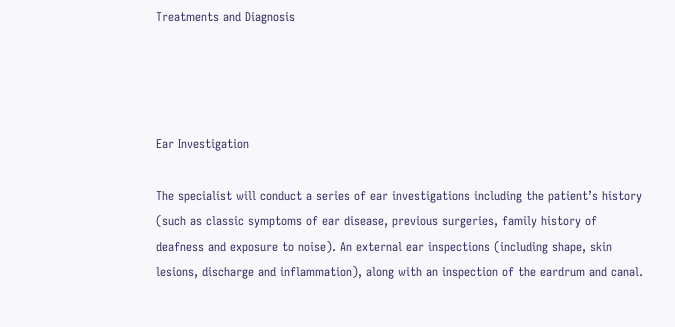Treatments and Diagnosis




Ear Investigation

The specialist will conduct a series of ear investigations including the patient’s history (such as classic symptoms of ear disease, previous surgeries, family history of deafness and exposure to noise). An external ear inspections (including shape, skin lesions, discharge and inflammation), along with an inspection of the eardrum and canal.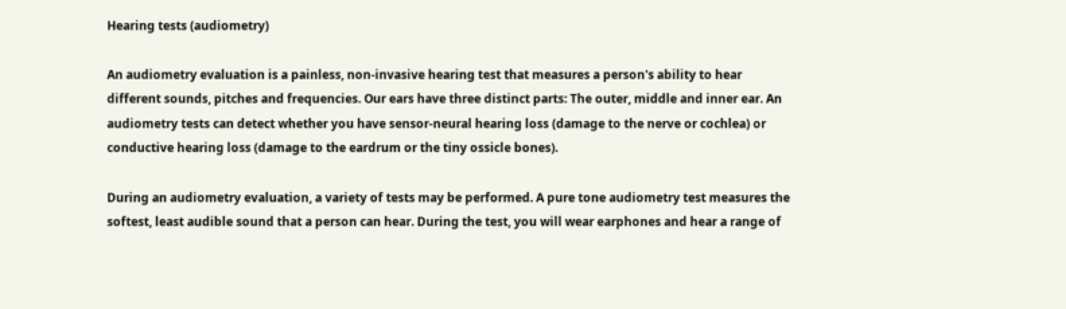Hearing tests (audiometry)

An audiometry evaluation is a painless, non-invasive hearing test that measures a person's ability to hear different sounds, pitches and frequencies. Our ears have three distinct parts: The outer, middle and inner ear. An audiometry tests can detect whether you have sensor-neural hearing loss (damage to the nerve or cochlea) or conductive hearing loss (damage to the eardrum or the tiny ossicle bones).

During an audiometry evaluation, a variety of tests may be performed. A pure tone audiometry test measures the softest, least audible sound that a person can hear. During the test, you will wear earphones and hear a range of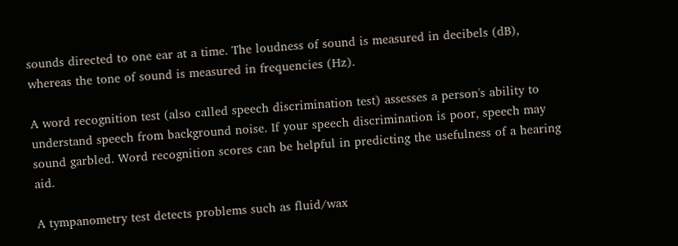sounds directed to one ear at a time. The loudness of sound is measured in decibels (dB), whereas the tone of sound is measured in frequencies (Hz).

A word recognition test (also called speech discrimination test) assesses a person's ability to understand speech from background noise. If your speech discrimination is poor, speech may sound garbled. Word recognition scores can be helpful in predicting the usefulness of a hearing aid.

A tympanometry test detects problems such as fluid/wax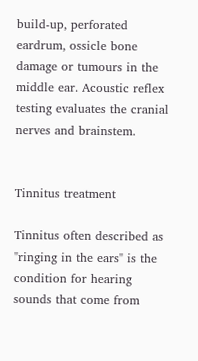build-up, perforated eardrum, ossicle bone damage or tumours in the middle ear. Acoustic reflex testing evaluates the cranial nerves and brainstem.


Tinnitus treatment

Tinnitus often described as "ringing in the ears" is the condition for hearing sounds that come from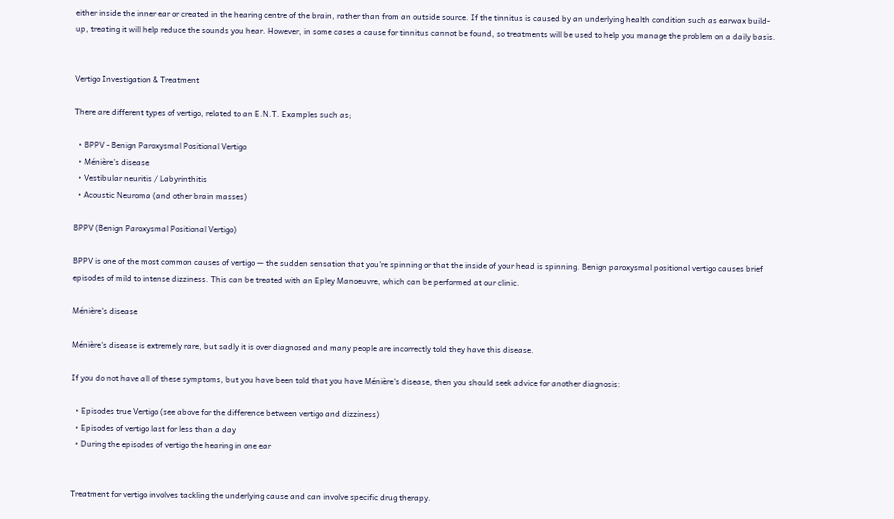either inside the inner ear or created in the hearing centre of the brain, rather than from an outside source. If the tinnitus is caused by an underlying health condition such as earwax build-up, treating it will help reduce the sounds you hear. However, in some cases a cause for tinnitus cannot be found, so treatments will be used to help you manage the problem on a daily basis.


Vertigo Investigation & Treatment

There are different types of vertigo, related to an E.N.T. Examples such as;

  • BPPV - Benign Paroxysmal Positional Vertigo
  • Ménière's disease
  • Vestibular neuritis / Labyrinthitis
  • Acoustic Neuroma (and other brain masses)

BPPV (Benign Paroxysmal Positional Vertigo)

BPPV is one of the most common causes of vertigo — the sudden sensation that you're spinning or that the inside of your head is spinning. Benign paroxysmal positional vertigo causes brief episodes of mild to intense dizziness. This can be treated with an Epley Manoeuvre, which can be performed at our clinic.

Ménière's disease

Ménière's disease is extremely rare, but sadly it is over diagnosed and many people are incorrectly told they have this disease.

If you do not have all of these symptoms, but you have been told that you have Ménière's disease, then you should seek advice for another diagnosis:

  • Episodes true Vertigo (see above for the difference between vertigo and dizziness)
  • Episodes of vertigo last for less than a day
  • During the episodes of vertigo the hearing in one ear


Treatment for vertigo involves tackling the underlying cause and can involve specific drug therapy.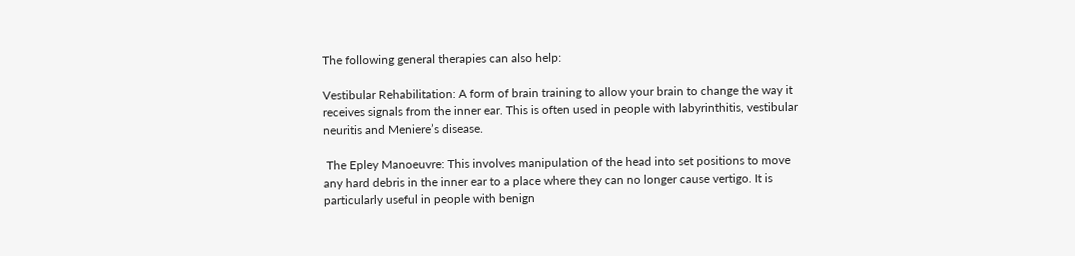The following general therapies can also help:

Vestibular Rehabilitation: A form of brain training to allow your brain to change the way it receives signals from the inner ear. This is often used in people with labyrinthitis, vestibular neuritis and Meniere’s disease.

 The Epley Manoeuvre: This involves manipulation of the head into set positions to move any hard debris in the inner ear to a place where they can no longer cause vertigo. It is particularly useful in people with benign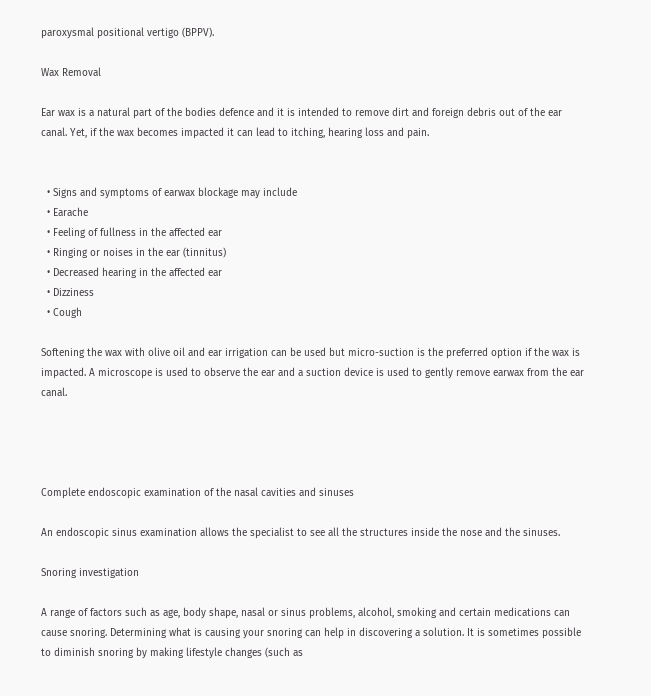paroxysmal positional vertigo (BPPV).

Wax Removal

Ear wax is a natural part of the bodies defence and it is intended to remove dirt and foreign debris out of the ear canal. Yet, if the wax becomes impacted it can lead to itching, hearing loss and pain.


  • Signs and symptoms of earwax blockage may include
  • Earache
  • Feeling of fullness in the affected ear
  • Ringing or noises in the ear (tinnitus)
  • Decreased hearing in the affected ear
  • Dizziness
  • Cough

Softening the wax with olive oil and ear irrigation can be used but micro-suction is the preferred option if the wax is impacted. A microscope is used to observe the ear and a suction device is used to gently remove earwax from the ear canal.




Complete endoscopic examination of the nasal cavities and sinuses

An endoscopic sinus examination allows the specialist to see all the structures inside the nose and the sinuses.

Snoring investigation

A range of factors such as age, body shape, nasal or sinus problems, alcohol, smoking and certain medications can cause snoring. Determining what is causing your snoring can help in discovering a solution. It is sometimes possible to diminish snoring by making lifestyle changes (such as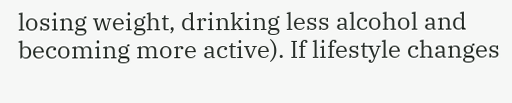losing weight, drinking less alcohol and becoming more active). If lifestyle changes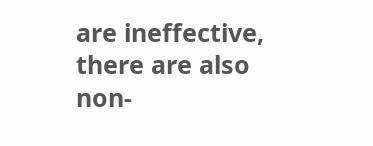are ineffective, there are also non-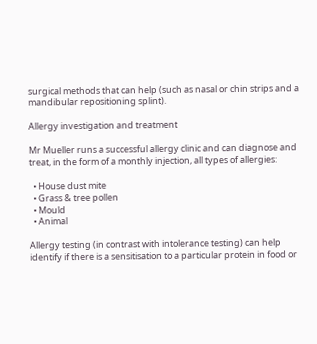surgical methods that can help (such as nasal or chin strips and a mandibular repositioning splint).

Allergy investigation and treatment

Mr Mueller runs a successful allergy clinic and can diagnose and treat, in the form of a monthly injection, all types of allergies:

  • House dust mite
  • Grass & tree pollen
  • Mould
  • Animal

Allergy testing (in contrast with intolerance testing) can help identify if there is a sensitisation to a particular protein in food or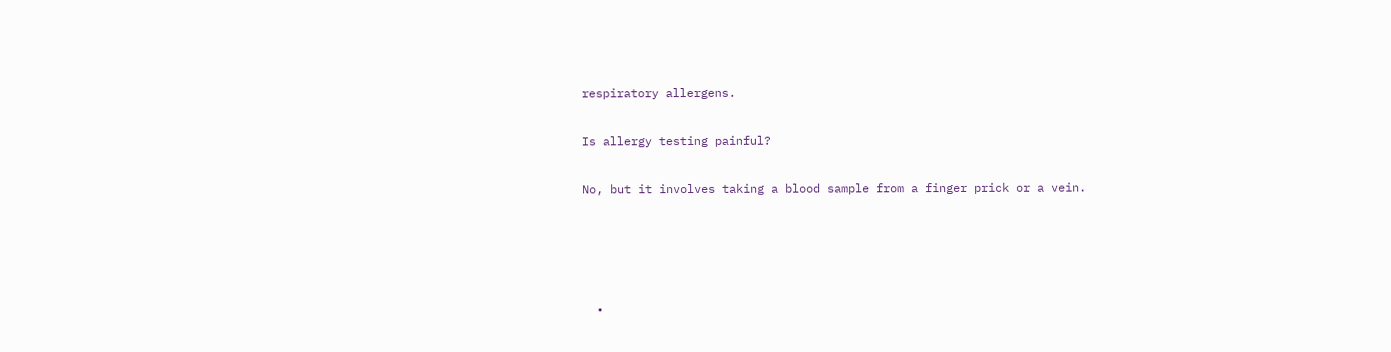respiratory allergens.

Is allergy testing painful?

No, but it involves taking a blood sample from a finger prick or a vein.




  •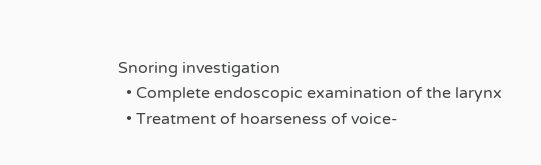Snoring investigation
  • Complete endoscopic examination of the larynx
  • Treatment of hoarseness of voice-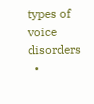types of voice disorders
  •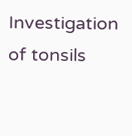Investigation of tonsils